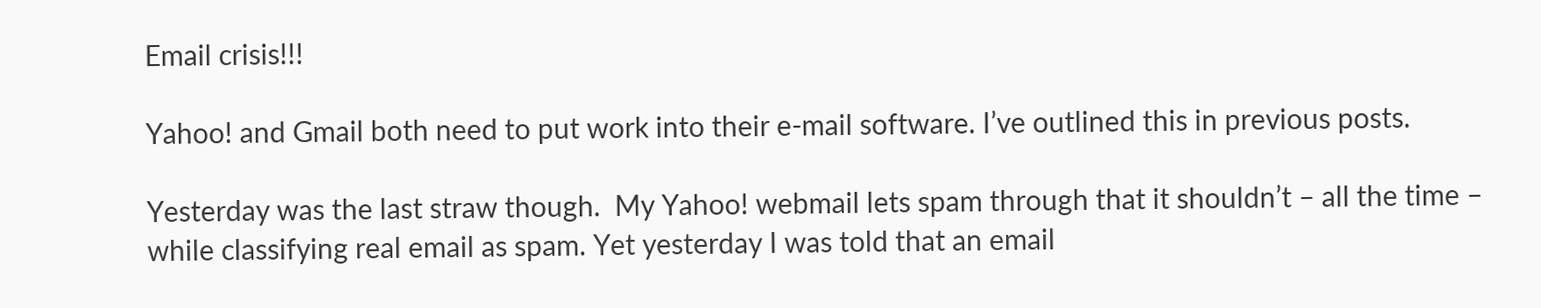Email crisis!!!

Yahoo! and Gmail both need to put work into their e-mail software. I’ve outlined this in previous posts.

Yesterday was the last straw though.  My Yahoo! webmail lets spam through that it shouldn’t – all the time – while classifying real email as spam. Yet yesterday I was told that an email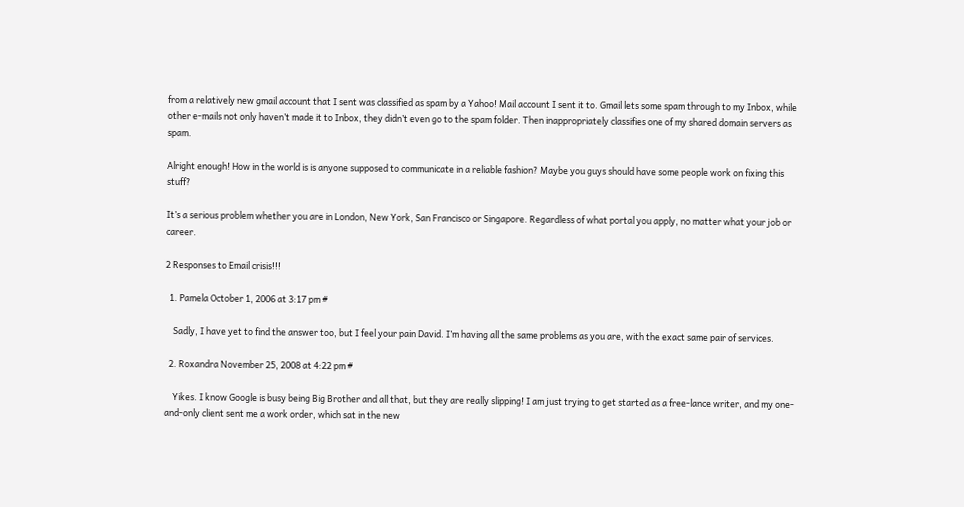from a relatively new gmail account that I sent was classified as spam by a Yahoo! Mail account I sent it to. Gmail lets some spam through to my Inbox, while other e-mails not only haven’t made it to Inbox, they didn’t even go to the spam folder. Then inappropriately classifies one of my shared domain servers as spam.

Alright enough! How in the world is is anyone supposed to communicate in a reliable fashion? Maybe you guys should have some people work on fixing this stuff?

It’s a serious problem whether you are in London, New York, San Francisco or Singapore. Regardless of what portal you apply, no matter what your job or career.

2 Responses to Email crisis!!!

  1. Pamela October 1, 2006 at 3:17 pm #

    Sadly, I have yet to find the answer too, but I feel your pain David. I’m having all the same problems as you are, with the exact same pair of services.

  2. Roxandra November 25, 2008 at 4:22 pm #

    Yikes. I know Google is busy being Big Brother and all that, but they are really slipping! I am just trying to get started as a free-lance writer, and my one-and-only client sent me a work order, which sat in the new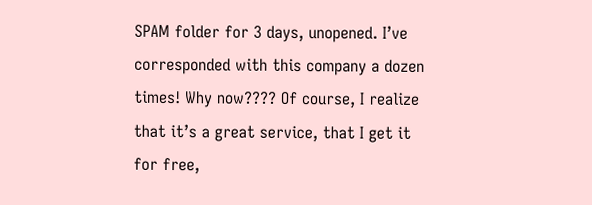SPAM folder for 3 days, unopened. I’ve corresponded with this company a dozen times! Why now???? Of course, I realize that it’s a great service, that I get it for free,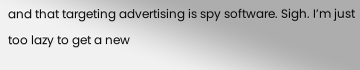and that targeting advertising is spy software. Sigh. I’m just too lazy to get a new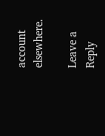account elsewhere.

Leave a Reply